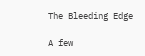The Bleeding Edge

A few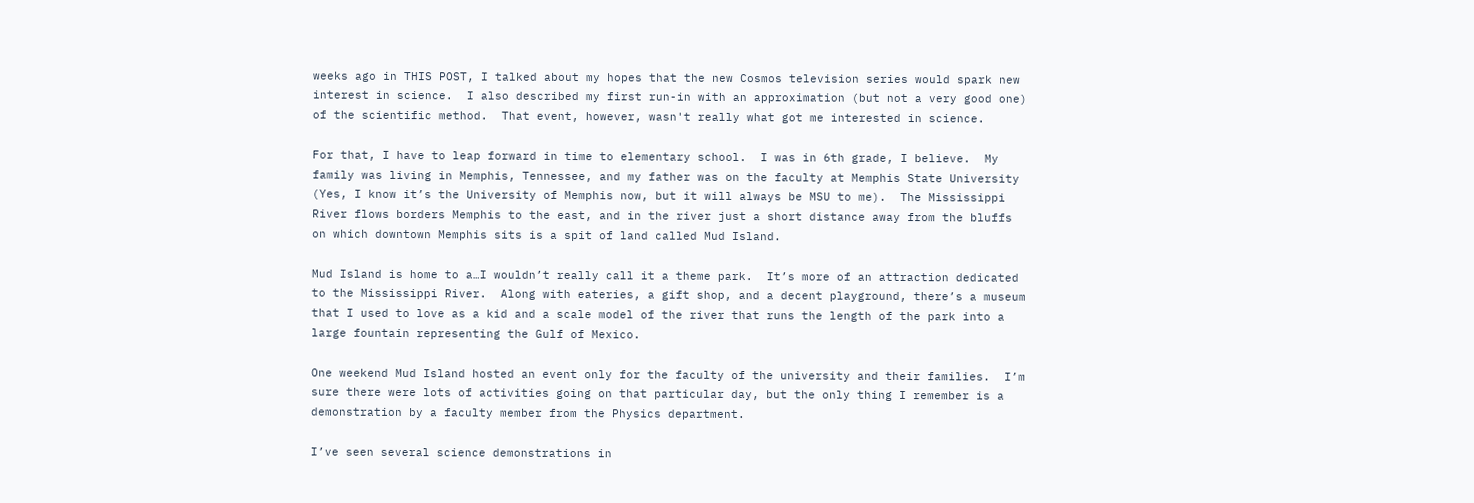weeks ago in THIS POST, I talked about my hopes that the new Cosmos television series would spark new interest in science.  I also described my first run-in with an approximation (but not a very good one) of the scientific method.  That event, however, wasn't really what got me interested in science.

For that, I have to leap forward in time to elementary school.  I was in 6th grade, I believe.  My family was living in Memphis, Tennessee, and my father was on the faculty at Memphis State University (Yes, I know it’s the University of Memphis now, but it will always be MSU to me).  The Mississippi River flows borders Memphis to the east, and in the river just a short distance away from the bluffs on which downtown Memphis sits is a spit of land called Mud Island.

Mud Island is home to a…I wouldn’t really call it a theme park.  It’s more of an attraction dedicated to the Mississippi River.  Along with eateries, a gift shop, and a decent playground, there’s a museum that I used to love as a kid and a scale model of the river that runs the length of the park into a large fountain representing the Gulf of Mexico.

One weekend Mud Island hosted an event only for the faculty of the university and their families.  I’m sure there were lots of activities going on that particular day, but the only thing I remember is a demonstration by a faculty member from the Physics department.

I’ve seen several science demonstrations in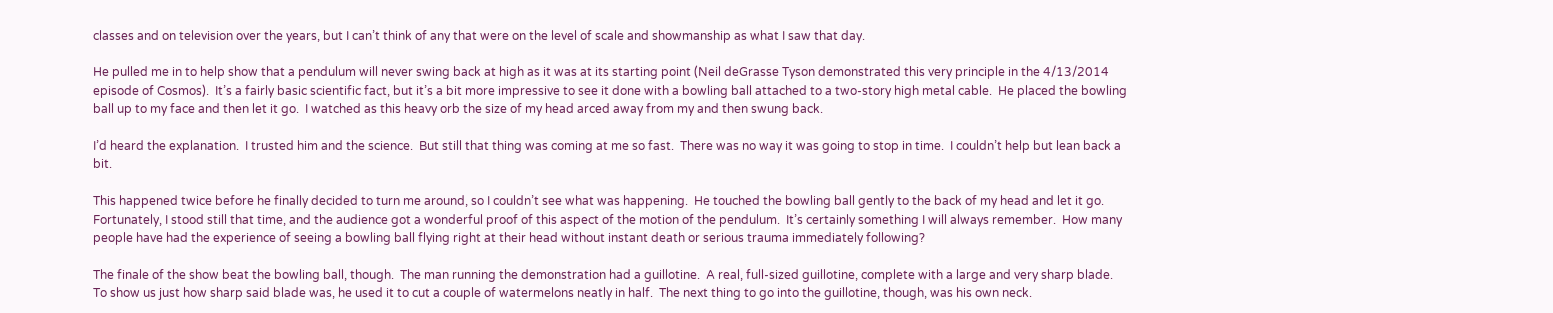classes and on television over the years, but I can’t think of any that were on the level of scale and showmanship as what I saw that day.

He pulled me in to help show that a pendulum will never swing back at high as it was at its starting point (Neil deGrasse Tyson demonstrated this very principle in the 4/13/2014 episode of Cosmos).  It’s a fairly basic scientific fact, but it’s a bit more impressive to see it done with a bowling ball attached to a two-story high metal cable.  He placed the bowling ball up to my face and then let it go.  I watched as this heavy orb the size of my head arced away from my and then swung back.

I’d heard the explanation.  I trusted him and the science.  But still that thing was coming at me so fast.  There was no way it was going to stop in time.  I couldn’t help but lean back a bit.

This happened twice before he finally decided to turn me around, so I couldn’t see what was happening.  He touched the bowling ball gently to the back of my head and let it go.  Fortunately, I stood still that time, and the audience got a wonderful proof of this aspect of the motion of the pendulum.  It’s certainly something I will always remember.  How many people have had the experience of seeing a bowling ball flying right at their head without instant death or serious trauma immediately following?

The finale of the show beat the bowling ball, though.  The man running the demonstration had a guillotine.  A real, full-sized guillotine, complete with a large and very sharp blade.  To show us just how sharp said blade was, he used it to cut a couple of watermelons neatly in half.  The next thing to go into the guillotine, though, was his own neck.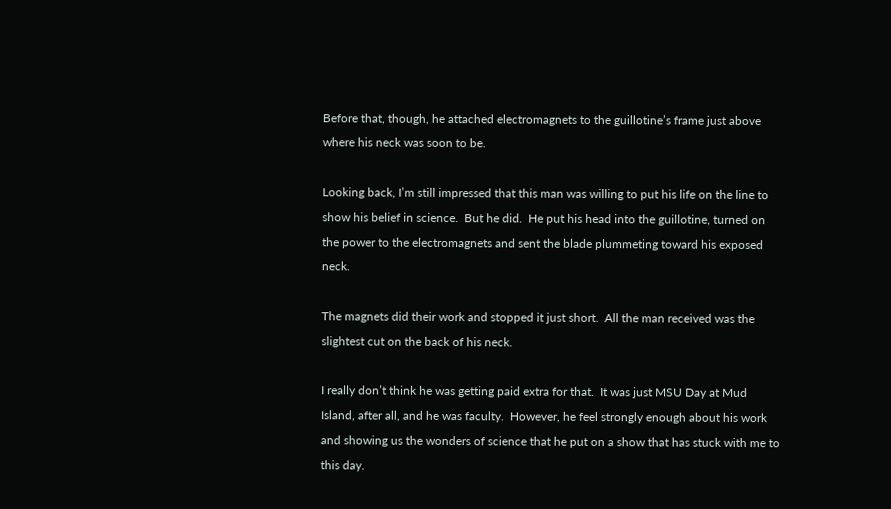Before that, though, he attached electromagnets to the guillotine’s frame just above where his neck was soon to be.

Looking back, I’m still impressed that this man was willing to put his life on the line to show his belief in science.  But he did.  He put his head into the guillotine, turned on the power to the electromagnets and sent the blade plummeting toward his exposed neck.

The magnets did their work and stopped it just short.  All the man received was the slightest cut on the back of his neck.

I really don’t think he was getting paid extra for that.  It was just MSU Day at Mud Island, after all, and he was faculty.  However, he feel strongly enough about his work and showing us the wonders of science that he put on a show that has stuck with me to this day.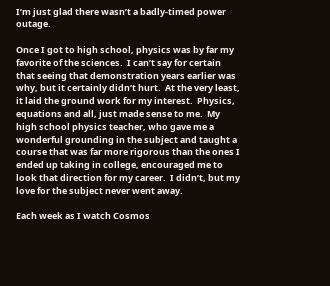I’m just glad there wasn’t a badly-timed power outage.

Once I got to high school, physics was by far my favorite of the sciences.  I can’t say for certain that seeing that demonstration years earlier was why, but it certainly didn’t hurt.  At the very least, it laid the ground work for my interest.  Physics, equations and all, just made sense to me.  My high school physics teacher, who gave me a wonderful grounding in the subject and taught a course that was far more rigorous than the ones I ended up taking in college, encouraged me to look that direction for my career.  I didn’t, but my love for the subject never went away.

Each week as I watch Cosmos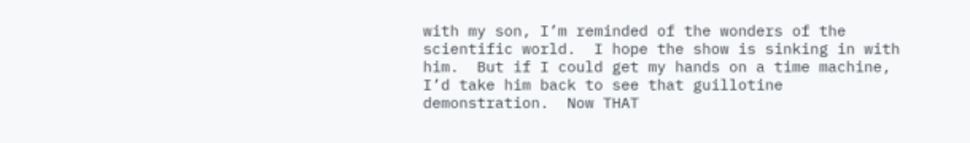with my son, I’m reminded of the wonders of the scientific world.  I hope the show is sinking in with him.  But if I could get my hands on a time machine, I’d take him back to see that guillotine demonstration.  Now THAT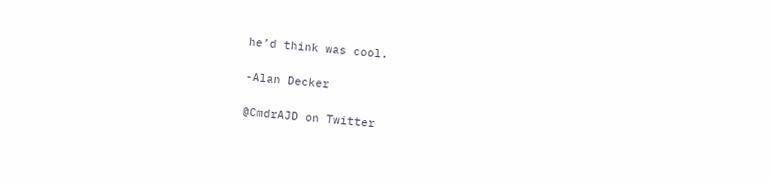he’d think was cool.

-Alan Decker

@CmdrAJD on Twitter